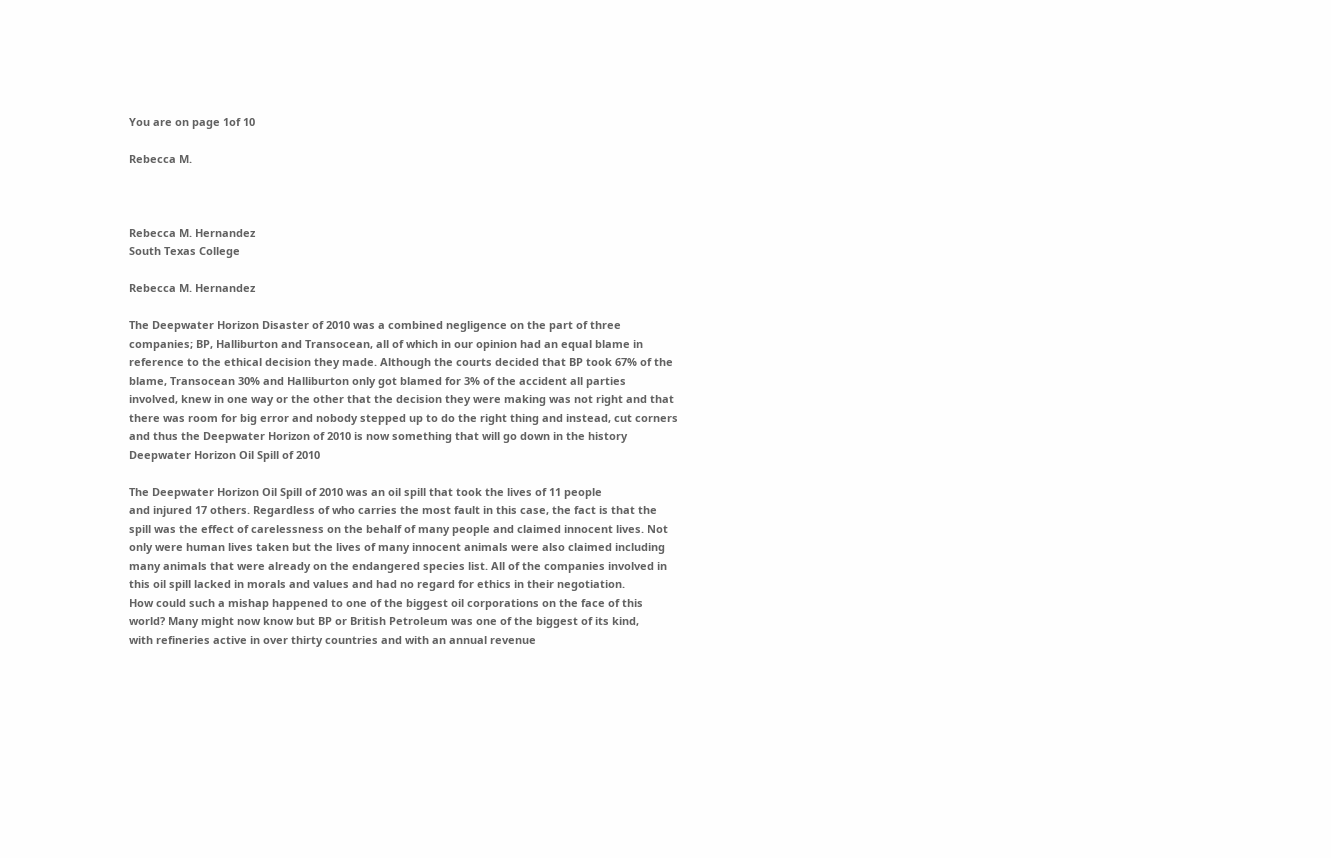You are on page 1of 10

Rebecca M.



Rebecca M. Hernandez
South Texas College

Rebecca M. Hernandez

The Deepwater Horizon Disaster of 2010 was a combined negligence on the part of three
companies; BP, Halliburton and Transocean, all of which in our opinion had an equal blame in
reference to the ethical decision they made. Although the courts decided that BP took 67% of the
blame, Transocean 30% and Halliburton only got blamed for 3% of the accident all parties
involved, knew in one way or the other that the decision they were making was not right and that
there was room for big error and nobody stepped up to do the right thing and instead, cut corners
and thus the Deepwater Horizon of 2010 is now something that will go down in the history
Deepwater Horizon Oil Spill of 2010

The Deepwater Horizon Oil Spill of 2010 was an oil spill that took the lives of 11 people
and injured 17 others. Regardless of who carries the most fault in this case, the fact is that the
spill was the effect of carelessness on the behalf of many people and claimed innocent lives. Not
only were human lives taken but the lives of many innocent animals were also claimed including
many animals that were already on the endangered species list. All of the companies involved in
this oil spill lacked in morals and values and had no regard for ethics in their negotiation.
How could such a mishap happened to one of the biggest oil corporations on the face of this
world? Many might now know but BP or British Petroleum was one of the biggest of its kind,
with refineries active in over thirty countries and with an annual revenue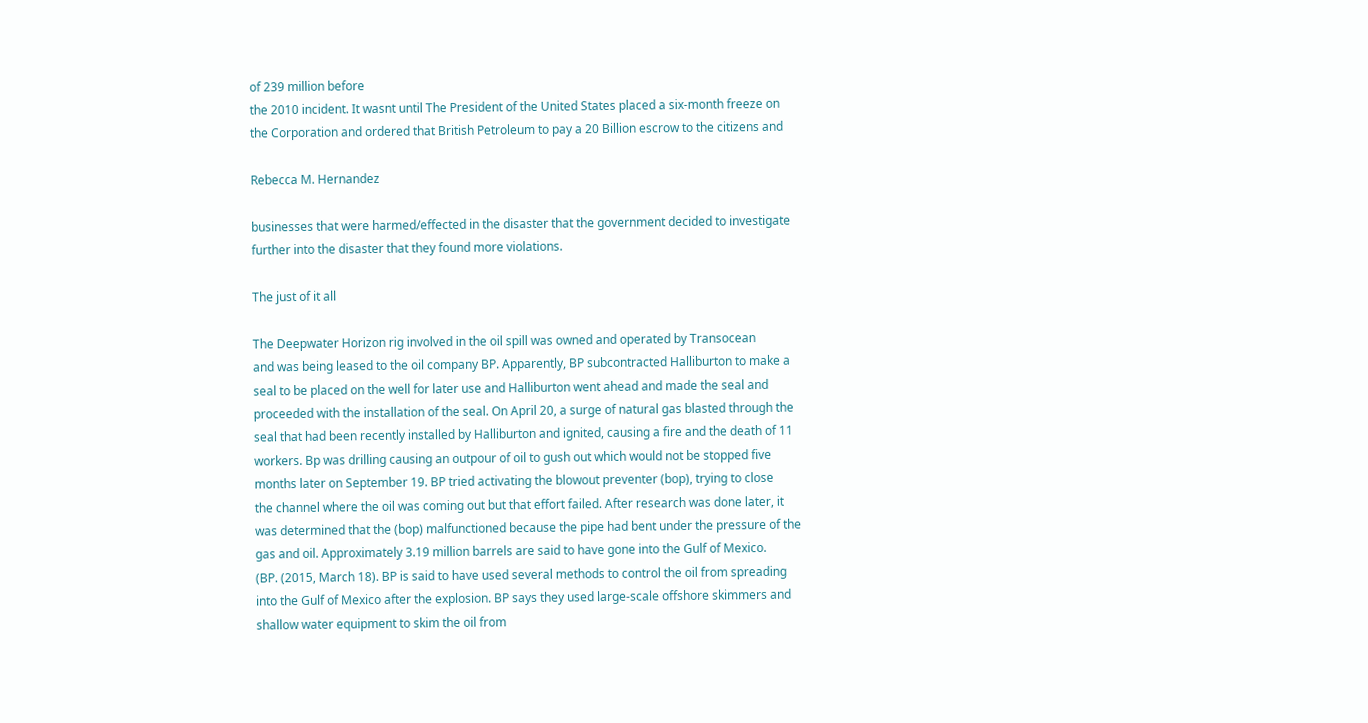of 239 million before
the 2010 incident. It wasnt until The President of the United States placed a six-month freeze on
the Corporation and ordered that British Petroleum to pay a 20 Billion escrow to the citizens and

Rebecca M. Hernandez

businesses that were harmed/effected in the disaster that the government decided to investigate
further into the disaster that they found more violations.

The just of it all

The Deepwater Horizon rig involved in the oil spill was owned and operated by Transocean
and was being leased to the oil company BP. Apparently, BP subcontracted Halliburton to make a
seal to be placed on the well for later use and Halliburton went ahead and made the seal and
proceeded with the installation of the seal. On April 20, a surge of natural gas blasted through the
seal that had been recently installed by Halliburton and ignited, causing a fire and the death of 11
workers. Bp was drilling causing an outpour of oil to gush out which would not be stopped five
months later on September 19. BP tried activating the blowout preventer (bop), trying to close
the channel where the oil was coming out but that effort failed. After research was done later, it
was determined that the (bop) malfunctioned because the pipe had bent under the pressure of the
gas and oil. Approximately 3.19 million barrels are said to have gone into the Gulf of Mexico.
(BP. (2015, March 18). BP is said to have used several methods to control the oil from spreading
into the Gulf of Mexico after the explosion. BP says they used large-scale offshore skimmers and
shallow water equipment to skim the oil from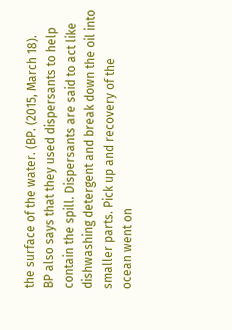the surface of the water. (BP. (2015, March 18).
BP also says that they used dispersants to help contain the spill. Dispersants are said to act like
dishwashing detergent and break down the oil into smaller parts. Pick up and recovery of the
ocean went on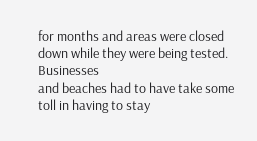for months and areas were closed down while they were being tested. Businesses
and beaches had to have take some toll in having to stay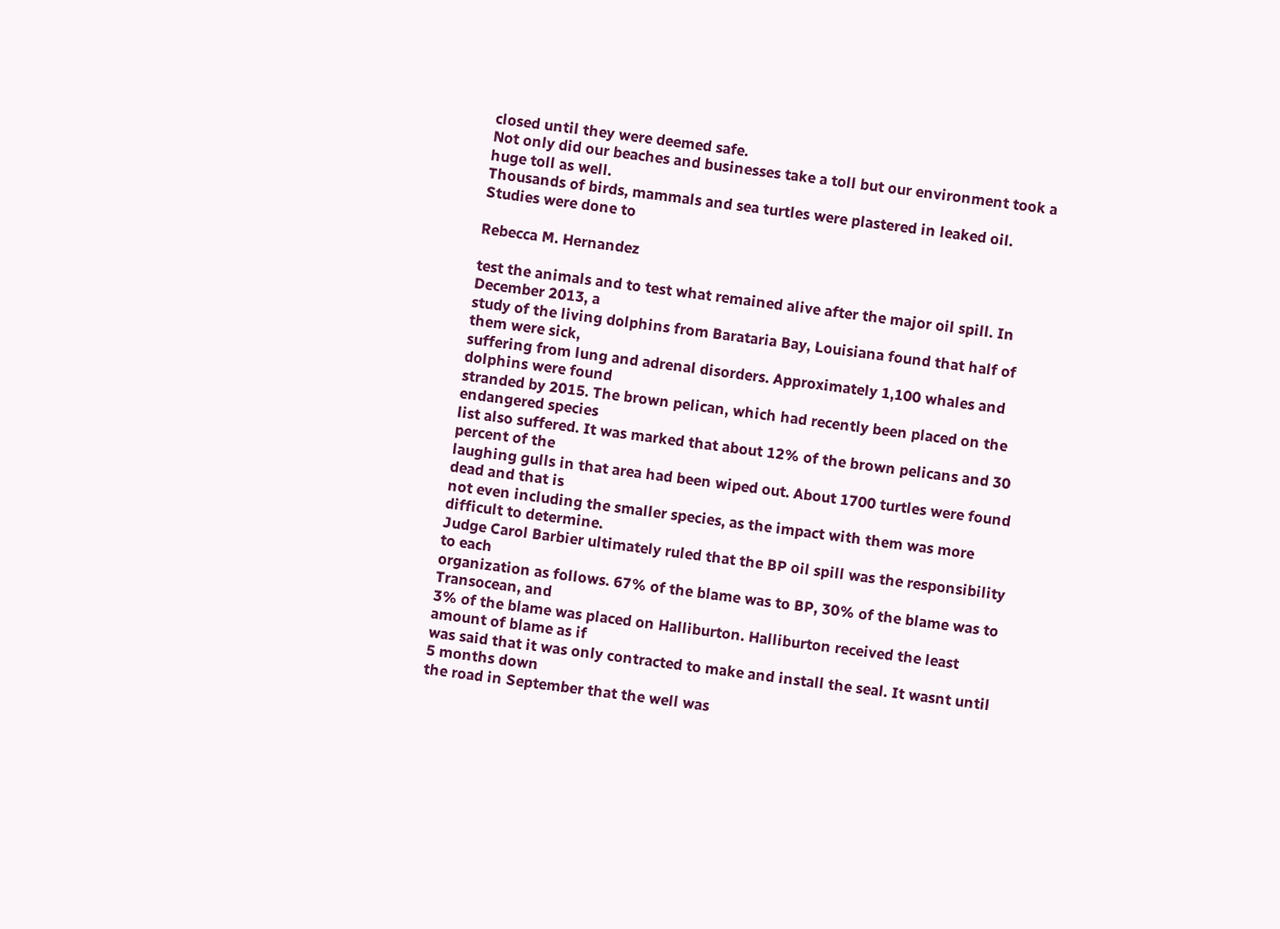closed until they were deemed safe.
Not only did our beaches and businesses take a toll but our environment took a huge toll as well.
Thousands of birds, mammals and sea turtles were plastered in leaked oil. Studies were done to

Rebecca M. Hernandez

test the animals and to test what remained alive after the major oil spill. In December 2013, a
study of the living dolphins from Barataria Bay, Louisiana found that half of them were sick,
suffering from lung and adrenal disorders. Approximately 1,100 whales and dolphins were found
stranded by 2015. The brown pelican, which had recently been placed on the endangered species
list also suffered. It was marked that about 12% of the brown pelicans and 30 percent of the
laughing gulls in that area had been wiped out. About 1700 turtles were found dead and that is
not even including the smaller species, as the impact with them was more difficult to determine.
Judge Carol Barbier ultimately ruled that the BP oil spill was the responsibility to each
organization as follows. 67% of the blame was to BP, 30% of the blame was to Transocean, and
3% of the blame was placed on Halliburton. Halliburton received the least amount of blame as if
was said that it was only contracted to make and install the seal. It wasnt until 5 months down
the road in September that the well was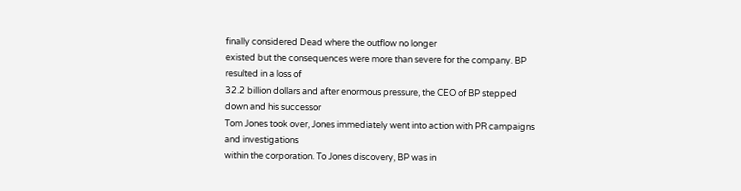finally considered Dead where the outflow no longer
existed but the consequences were more than severe for the company. BP resulted in a loss of
32.2 billion dollars and after enormous pressure, the CEO of BP stepped down and his successor
Tom Jones took over, Jones immediately went into action with PR campaigns and investigations
within the corporation. To Jones discovery, BP was in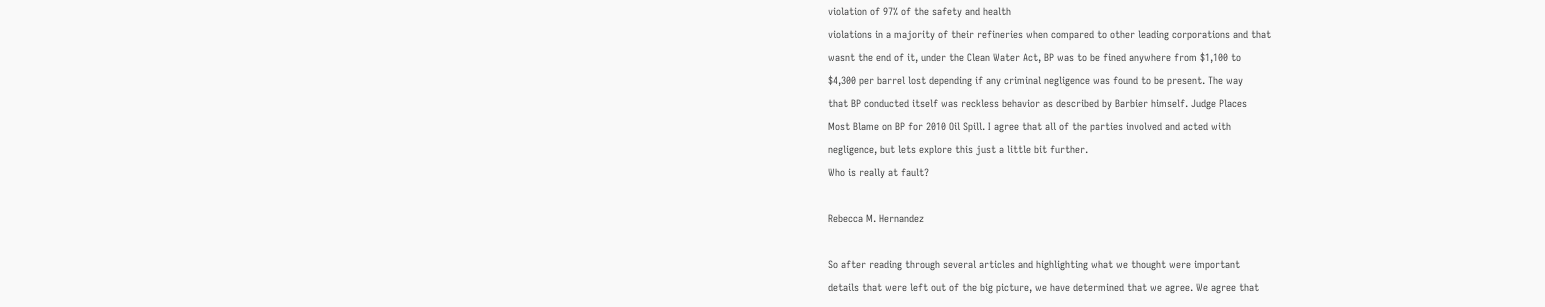violation of 97% of the safety and health
violations in a majority of their refineries when compared to other leading corporations and that
wasnt the end of it, under the Clean Water Act, BP was to be fined anywhere from $1,100 to
$4,300 per barrel lost depending if any criminal negligence was found to be present. The way
that BP conducted itself was reckless behavior as described by Barbier himself. Judge Places
Most Blame on BP for 2010 Oil Spill. I agree that all of the parties involved and acted with
negligence, but lets explore this just a little bit further.
Who is really at fault?

Rebecca M. Hernandez

So after reading through several articles and highlighting what we thought were important
details that were left out of the big picture, we have determined that we agree. We agree that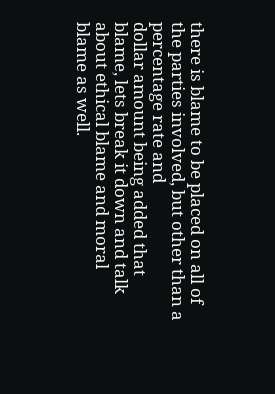there is blame to be placed on all of the parties involved, but other than a percentage rate and
dollar amount being added that blame, lets break it down and talk about ethical blame and moral
blame as well.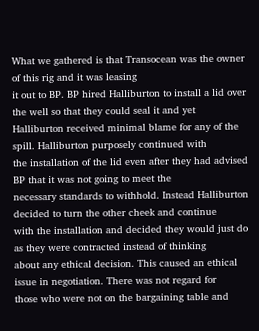What we gathered is that Transocean was the owner of this rig and it was leasing
it out to BP. BP hired Halliburton to install a lid over the well so that they could seal it and yet
Halliburton received minimal blame for any of the spill. Halliburton purposely continued with
the installation of the lid even after they had advised BP that it was not going to meet the
necessary standards to withhold. Instead Halliburton decided to turn the other cheek and continue
with the installation and decided they would just do as they were contracted instead of thinking
about any ethical decision. This caused an ethical issue in negotiation. There was not regard for
those who were not on the bargaining table and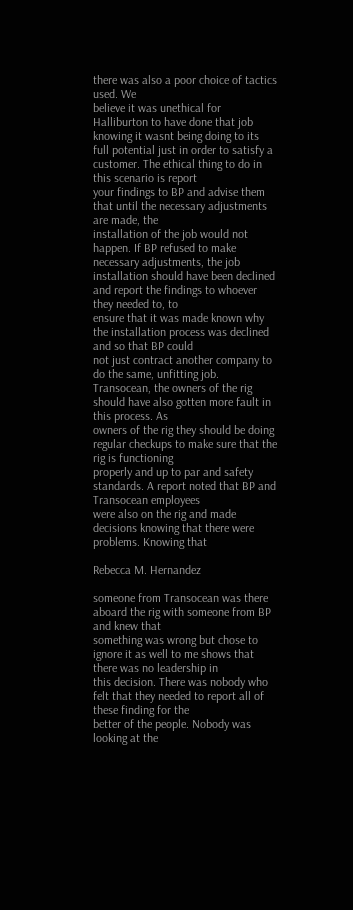there was also a poor choice of tactics used. We
believe it was unethical for Halliburton to have done that job knowing it wasnt being doing to its
full potential just in order to satisfy a customer. The ethical thing to do in this scenario is report
your findings to BP and advise them that until the necessary adjustments are made, the
installation of the job would not happen. If BP refused to make necessary adjustments, the job
installation should have been declined and report the findings to whoever they needed to, to
ensure that it was made known why the installation process was declined and so that BP could
not just contract another company to do the same, unfitting job.
Transocean, the owners of the rig should have also gotten more fault in this process. As
owners of the rig they should be doing regular checkups to make sure that the rig is functioning
properly and up to par and safety standards. A report noted that BP and Transocean employees
were also on the rig and made decisions knowing that there were problems. Knowing that

Rebecca M. Hernandez

someone from Transocean was there aboard the rig with someone from BP and knew that
something was wrong but chose to ignore it as well to me shows that there was no leadership in
this decision. There was nobody who felt that they needed to report all of these finding for the
better of the people. Nobody was looking at the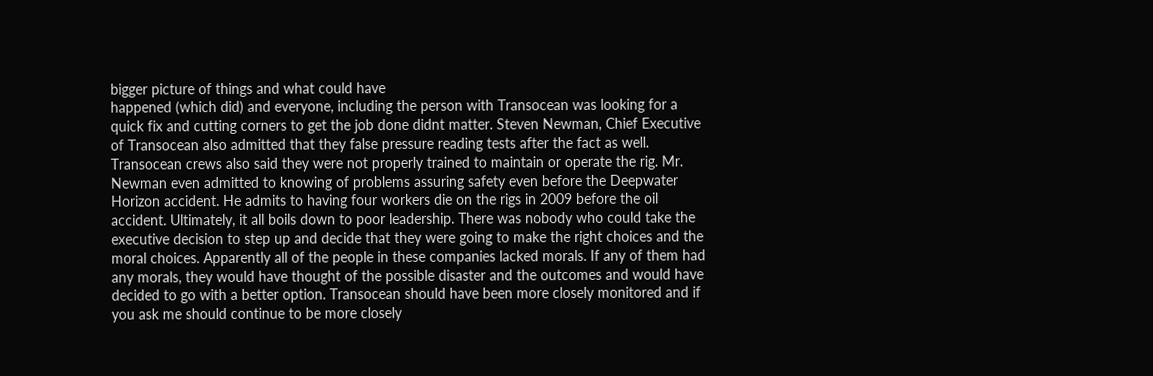bigger picture of things and what could have
happened (which did) and everyone, including the person with Transocean was looking for a
quick fix and cutting corners to get the job done didnt matter. Steven Newman, Chief Executive
of Transocean also admitted that they false pressure reading tests after the fact as well.
Transocean crews also said they were not properly trained to maintain or operate the rig. Mr.
Newman even admitted to knowing of problems assuring safety even before the Deepwater
Horizon accident. He admits to having four workers die on the rigs in 2009 before the oil
accident. Ultimately, it all boils down to poor leadership. There was nobody who could take the
executive decision to step up and decide that they were going to make the right choices and the
moral choices. Apparently all of the people in these companies lacked morals. If any of them had
any morals, they would have thought of the possible disaster and the outcomes and would have
decided to go with a better option. Transocean should have been more closely monitored and if
you ask me should continue to be more closely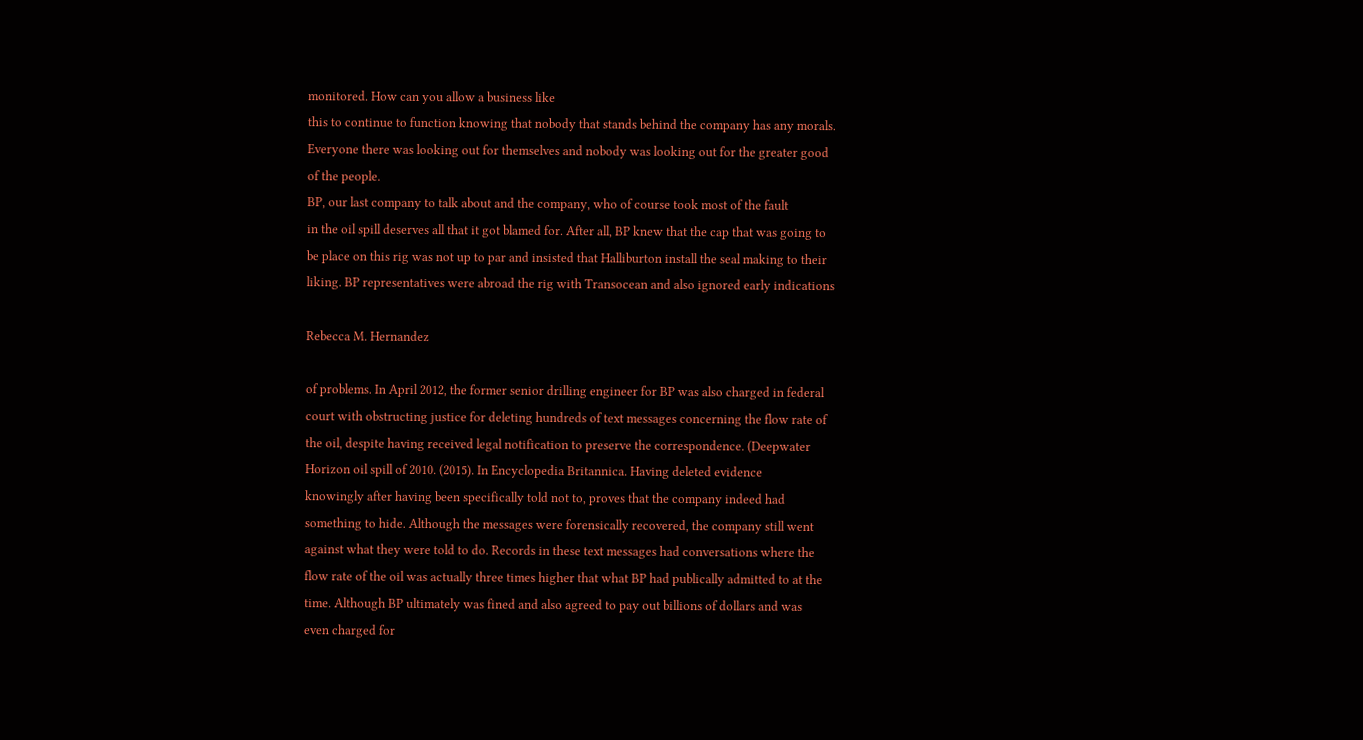monitored. How can you allow a business like
this to continue to function knowing that nobody that stands behind the company has any morals.
Everyone there was looking out for themselves and nobody was looking out for the greater good
of the people.
BP, our last company to talk about and the company, who of course took most of the fault
in the oil spill deserves all that it got blamed for. After all, BP knew that the cap that was going to
be place on this rig was not up to par and insisted that Halliburton install the seal making to their
liking. BP representatives were abroad the rig with Transocean and also ignored early indications

Rebecca M. Hernandez

of problems. In April 2012, the former senior drilling engineer for BP was also charged in federal
court with obstructing justice for deleting hundreds of text messages concerning the flow rate of
the oil, despite having received legal notification to preserve the correspondence. (Deepwater
Horizon oil spill of 2010. (2015). In Encyclopedia Britannica. Having deleted evidence
knowingly after having been specifically told not to, proves that the company indeed had
something to hide. Although the messages were forensically recovered, the company still went
against what they were told to do. Records in these text messages had conversations where the
flow rate of the oil was actually three times higher that what BP had publically admitted to at the
time. Although BP ultimately was fined and also agreed to pay out billions of dollars and was
even charged for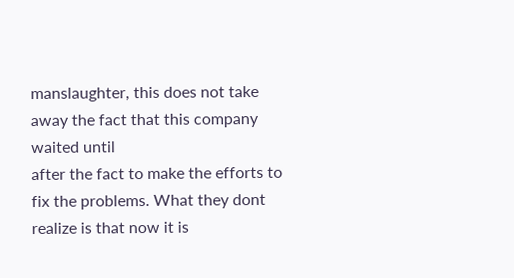manslaughter, this does not take away the fact that this company waited until
after the fact to make the efforts to fix the problems. What they dont realize is that now it is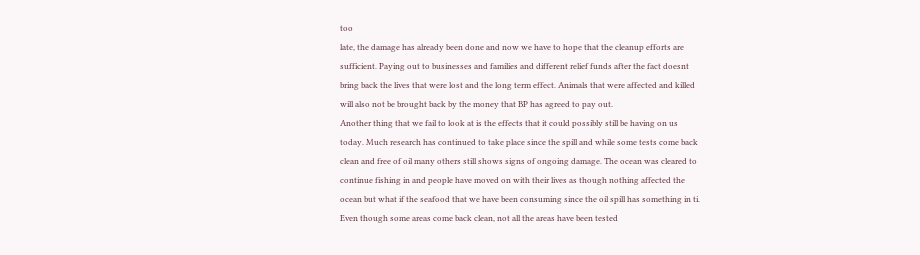too
late, the damage has already been done and now we have to hope that the cleanup efforts are
sufficient. Paying out to businesses and families and different relief funds after the fact doesnt
bring back the lives that were lost and the long term effect. Animals that were affected and killed
will also not be brought back by the money that BP has agreed to pay out.
Another thing that we fail to look at is the effects that it could possibly still be having on us
today. Much research has continued to take place since the spill and while some tests come back
clean and free of oil many others still shows signs of ongoing damage. The ocean was cleared to
continue fishing in and people have moved on with their lives as though nothing affected the
ocean but what if the seafood that we have been consuming since the oil spill has something in ti.
Even though some areas come back clean, not all the areas have been tested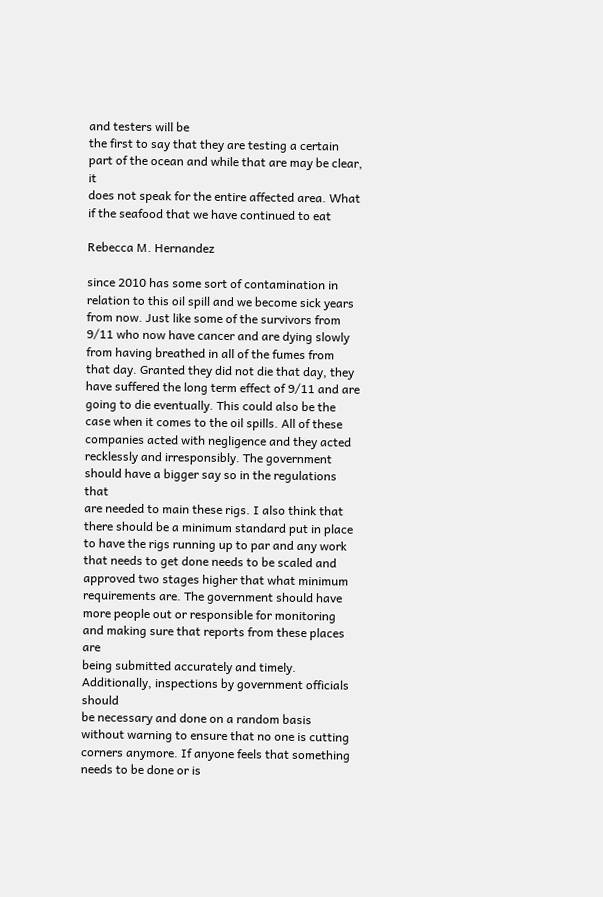and testers will be
the first to say that they are testing a certain part of the ocean and while that are may be clear, it
does not speak for the entire affected area. What if the seafood that we have continued to eat

Rebecca M. Hernandez

since 2010 has some sort of contamination in relation to this oil spill and we become sick years
from now. Just like some of the survivors from 9/11 who now have cancer and are dying slowly
from having breathed in all of the fumes from that day. Granted they did not die that day, they
have suffered the long term effect of 9/11 and are going to die eventually. This could also be the
case when it comes to the oil spills. All of these companies acted with negligence and they acted
recklessly and irresponsibly. The government should have a bigger say so in the regulations that
are needed to main these rigs. I also think that there should be a minimum standard put in place
to have the rigs running up to par and any work that needs to get done needs to be scaled and
approved two stages higher that what minimum requirements are. The government should have
more people out or responsible for monitoring and making sure that reports from these places are
being submitted accurately and timely. Additionally, inspections by government officials should
be necessary and done on a random basis without warning to ensure that no one is cutting
corners anymore. If anyone feels that something needs to be done or is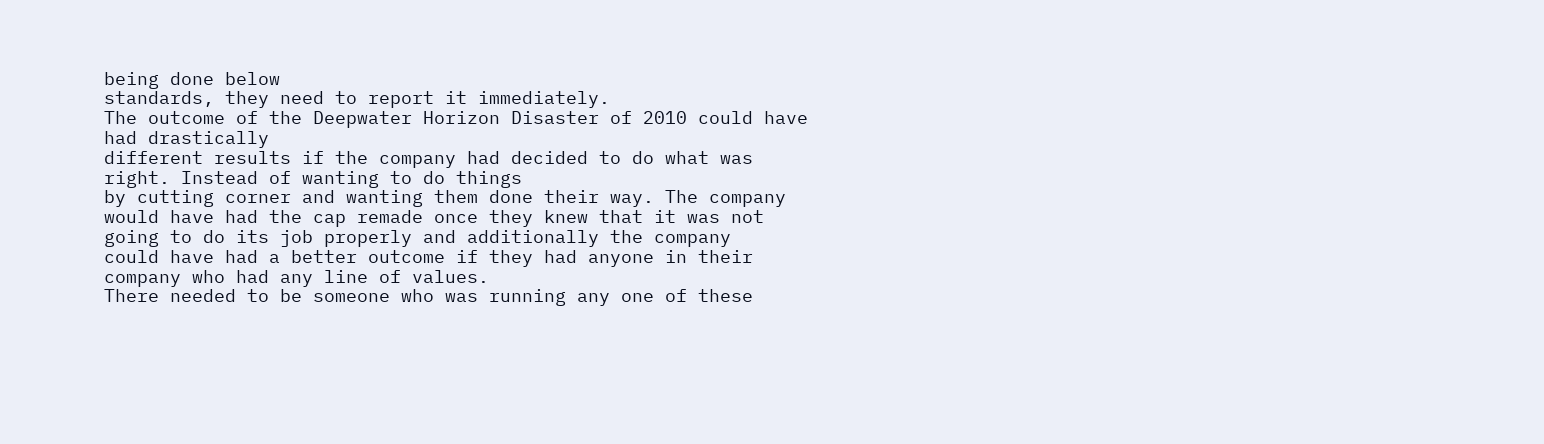being done below
standards, they need to report it immediately.
The outcome of the Deepwater Horizon Disaster of 2010 could have had drastically
different results if the company had decided to do what was right. Instead of wanting to do things
by cutting corner and wanting them done their way. The company would have had the cap remade once they knew that it was not going to do its job properly and additionally the company
could have had a better outcome if they had anyone in their company who had any line of values.
There needed to be someone who was running any one of these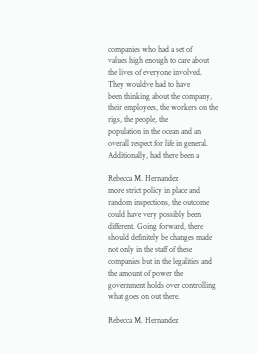companies who had a set of
values high enough to care about the lives of everyone involved. They wouldve had to have
been thinking about the company, their employees, the workers on the rigs, the people, the
population in the ocean and an overall respect for life in general. Additionally, had there been a

Rebecca M. Hernandez
more strict policy in place and random inspections, the outcome could have very possibly been
different. Going forward, there should definitely be changes made not only in the staff of these
companies but in the legalities and the amount of power the government holds over controlling
what goes on out there.

Rebecca M. Hernandez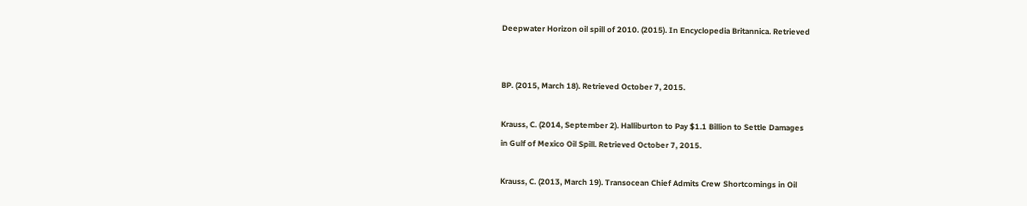Deepwater Horizon oil spill of 2010. (2015). In Encyclopedia Britannica. Retrieved


BP. (2015, March 18). Retrieved October 7, 2015.

Krauss, C. (2014, September 2). Halliburton to Pay $1.1 Billion to Settle Damages
in Gulf of Mexico Oil Spill. Retrieved October 7, 2015.

Krauss, C. (2013, March 19). Transocean Chief Admits Crew Shortcomings in Oil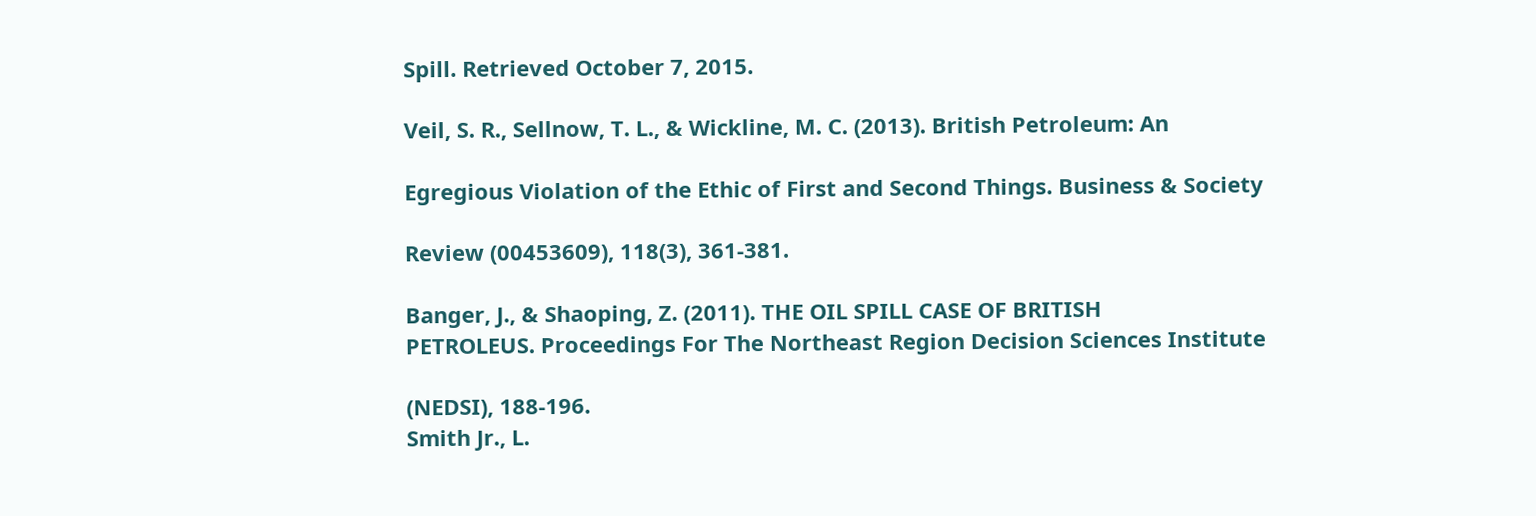Spill. Retrieved October 7, 2015.

Veil, S. R., Sellnow, T. L., & Wickline, M. C. (2013). British Petroleum: An

Egregious Violation of the Ethic of First and Second Things. Business & Society

Review (00453609), 118(3), 361-381.

Banger, J., & Shaoping, Z. (2011). THE OIL SPILL CASE OF BRITISH
PETROLEUS. Proceedings For The Northeast Region Decision Sciences Institute

(NEDSI), 188-196.
Smith Jr., L.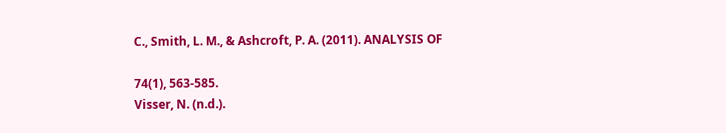C., Smith, L. M., & Ashcroft, P. A. (2011). ANALYSIS OF

74(1), 563-585.
Visser, N. (n.d.).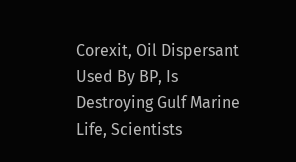Corexit, Oil Dispersant Used By BP, Is Destroying Gulf Marine
Life, Scientists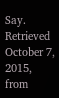Say. Retrieved October 7, 2015, from